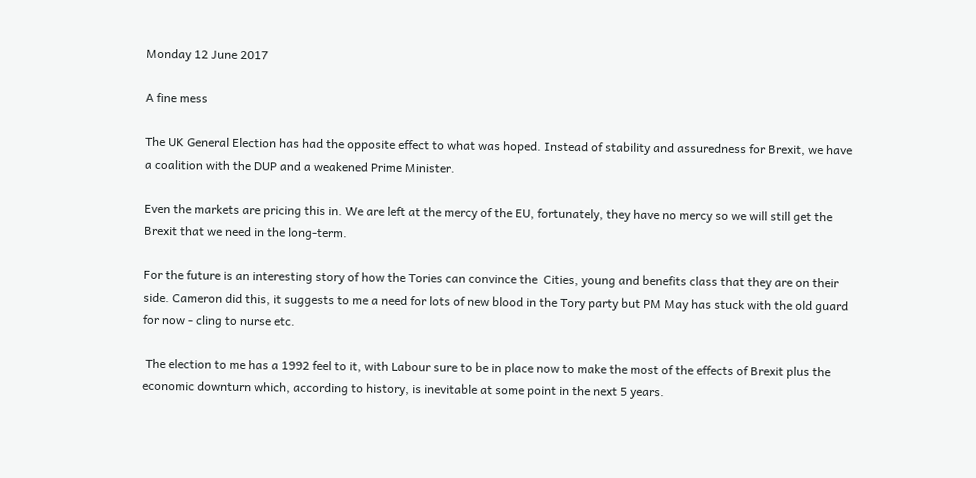Monday 12 June 2017

A fine mess

The UK General Election has had the opposite effect to what was hoped. Instead of stability and assuredness for Brexit, we have a coalition with the DUP and a weakened Prime Minister.

Even the markets are pricing this in. We are left at the mercy of the EU, fortunately, they have no mercy so we will still get the Brexit that we need in the long-term.

For the future is an interesting story of how the Tories can convince the  Cities, young and benefits class that they are on their side. Cameron did this, it suggests to me a need for lots of new blood in the Tory party but PM May has stuck with the old guard for now - cling to nurse etc.

 The election to me has a 1992 feel to it, with Labour sure to be in place now to make the most of the effects of Brexit plus the economic downturn which, according to history, is inevitable at some point in the next 5 years.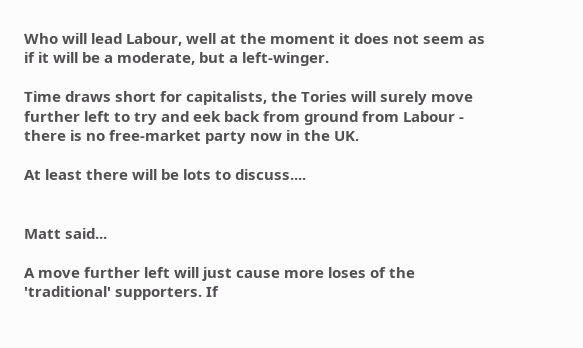Who will lead Labour, well at the moment it does not seem as if it will be a moderate, but a left-winger.

Time draws short for capitalists, the Tories will surely move further left to try and eek back from ground from Labour - there is no free-market party now in the UK.

At least there will be lots to discuss....


Matt said...

A move further left will just cause more loses of the 'traditional' supporters. If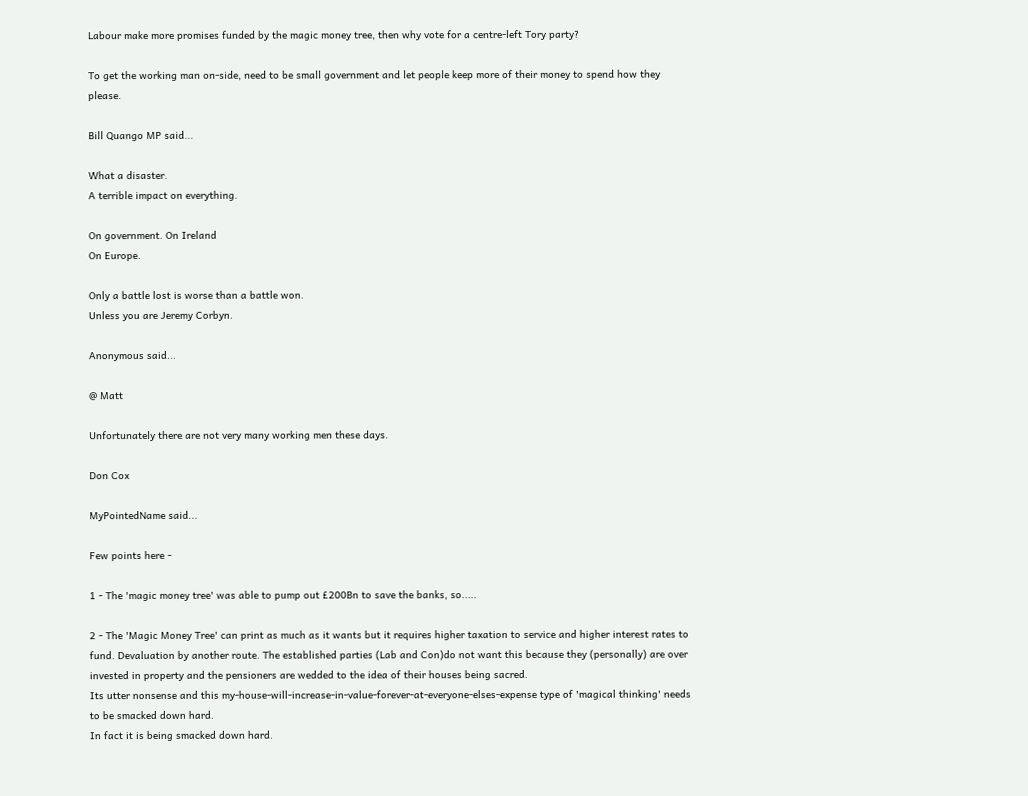Labour make more promises funded by the magic money tree, then why vote for a centre-left Tory party?

To get the working man on-side, need to be small government and let people keep more of their money to spend how they please.

Bill Quango MP said...

What a disaster.
A terrible impact on everything.

On government. On Ireland
On Europe.

Only a battle lost is worse than a battle won.
Unless you are Jeremy Corbyn.

Anonymous said...

@ Matt

Unfortunately there are not very many working men these days.

Don Cox

MyPointedName said...

Few points here -

1 - The 'magic money tree' was able to pump out £200Bn to save the banks, so.....

2 - The 'Magic Money Tree' can print as much as it wants but it requires higher taxation to service and higher interest rates to fund. Devaluation by another route. The established parties (Lab and Con)do not want this because they (personally) are over invested in property and the pensioners are wedded to the idea of their houses being sacred.
Its utter nonsense and this my-house-will-increase-in-value-forever-at-everyone-elses-expense type of 'magical thinking' needs to be smacked down hard.
In fact it is being smacked down hard.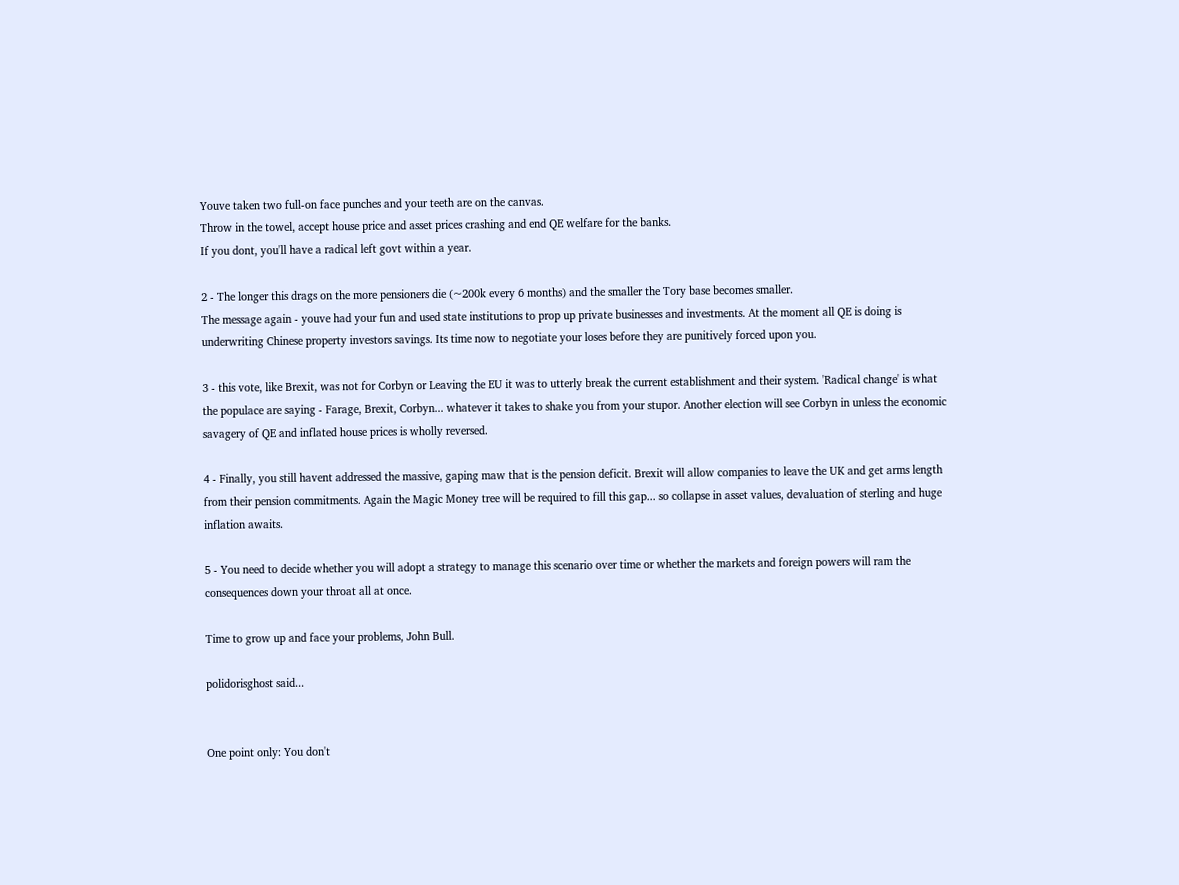Youve taken two full-on face punches and your teeth are on the canvas.
Throw in the towel, accept house price and asset prices crashing and end QE welfare for the banks.
If you dont, you'll have a radical left govt within a year.

2 - The longer this drags on the more pensioners die (~200k every 6 months) and the smaller the Tory base becomes smaller.
The message again - youve had your fun and used state institutions to prop up private businesses and investments. At the moment all QE is doing is underwriting Chinese property investors savings. Its time now to negotiate your loses before they are punitively forced upon you.

3 - this vote, like Brexit, was not for Corbyn or Leaving the EU it was to utterly break the current establishment and their system. 'Radical change' is what the populace are saying - Farage, Brexit, Corbyn... whatever it takes to shake you from your stupor. Another election will see Corbyn in unless the economic savagery of QE and inflated house prices is wholly reversed.

4 - Finally, you still havent addressed the massive, gaping maw that is the pension deficit. Brexit will allow companies to leave the UK and get arms length from their pension commitments. Again the Magic Money tree will be required to fill this gap... so collapse in asset values, devaluation of sterling and huge inflation awaits.

5 - You need to decide whether you will adopt a strategy to manage this scenario over time or whether the markets and foreign powers will ram the consequences down your throat all at once.

Time to grow up and face your problems, John Bull.

polidorisghost said...


One point only: You don't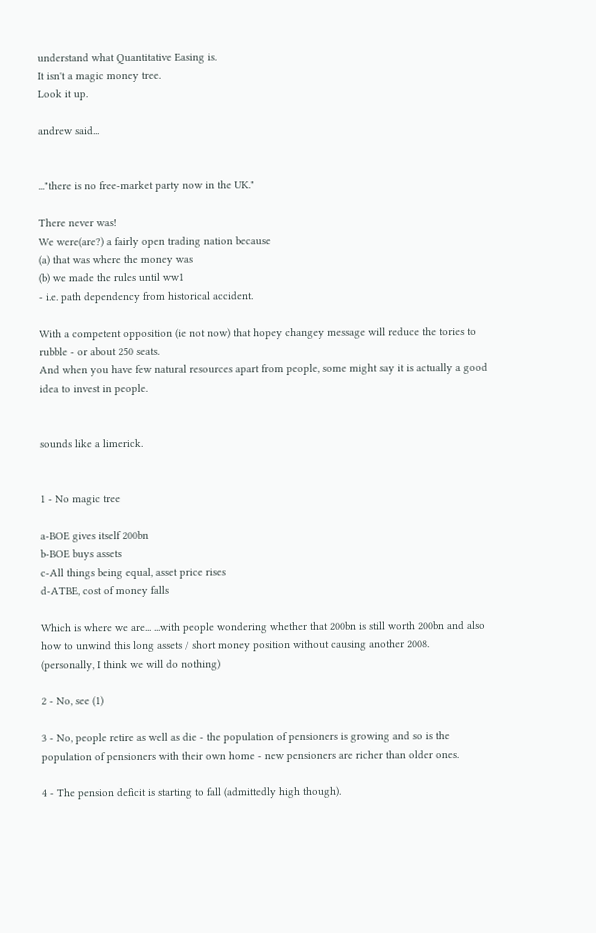understand what Quantitative Easing is.
It isn't a magic money tree.
Look it up.

andrew said...


..."there is no free-market party now in the UK."

There never was!
We were(are?) a fairly open trading nation because
(a) that was where the money was
(b) we made the rules until ww1
- i.e. path dependency from historical accident.

With a competent opposition (ie not now) that hopey changey message will reduce the tories to rubble - or about 250 seats.
And when you have few natural resources apart from people, some might say it is actually a good idea to invest in people.


sounds like a limerick.


1 - No magic tree

a-BOE gives itself 200bn
b-BOE buys assets
c-All things being equal, asset price rises
d-ATBE, cost of money falls

Which is where we are... ...with people wondering whether that 200bn is still worth 200bn and also how to unwind this long assets / short money position without causing another 2008.
(personally, I think we will do nothing)

2 - No, see (1)

3 - No, people retire as well as die - the population of pensioners is growing and so is the population of pensioners with their own home - new pensioners are richer than older ones.

4 - The pension deficit is starting to fall (admittedly high though).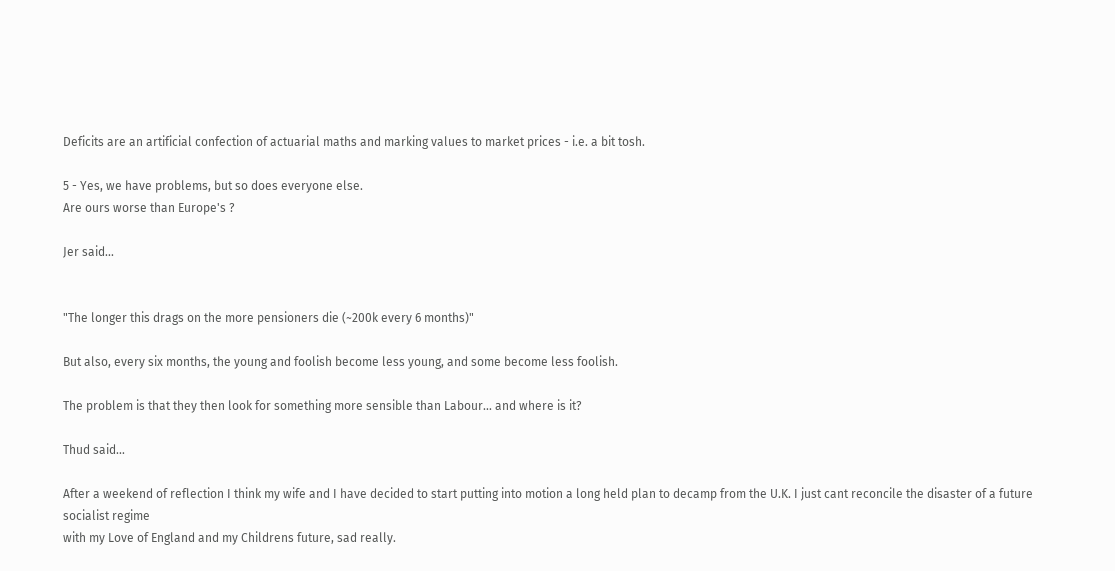Deficits are an artificial confection of actuarial maths and marking values to market prices - i.e. a bit tosh.

5 - Yes, we have problems, but so does everyone else.
Are ours worse than Europe's ?

Jer said...


"The longer this drags on the more pensioners die (~200k every 6 months)"

But also, every six months, the young and foolish become less young, and some become less foolish.

The problem is that they then look for something more sensible than Labour... and where is it?

Thud said...

After a weekend of reflection I think my wife and I have decided to start putting into motion a long held plan to decamp from the U.K. I just cant reconcile the disaster of a future socialist regime
with my Love of England and my Childrens future, sad really.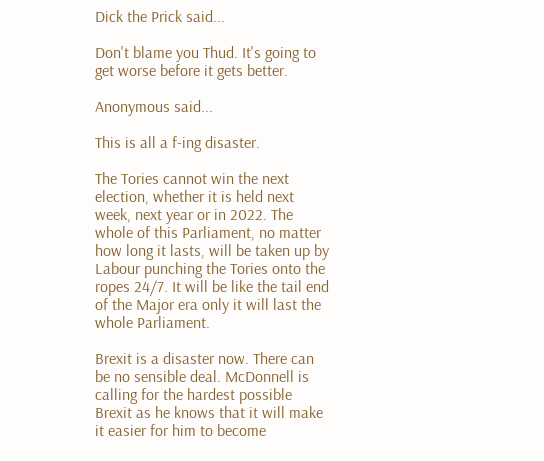Dick the Prick said...

Don't blame you Thud. It's going to get worse before it gets better.

Anonymous said...

This is all a f-ing disaster.

The Tories cannot win the next election, whether it is held next week, next year or in 2022. The whole of this Parliament, no matter how long it lasts, will be taken up by Labour punching the Tories onto the ropes 24/7. It will be like the tail end of the Major era only it will last the whole Parliament.

Brexit is a disaster now. There can be no sensible deal. McDonnell is calling for the hardest possible Brexit as he knows that it will make it easier for him to become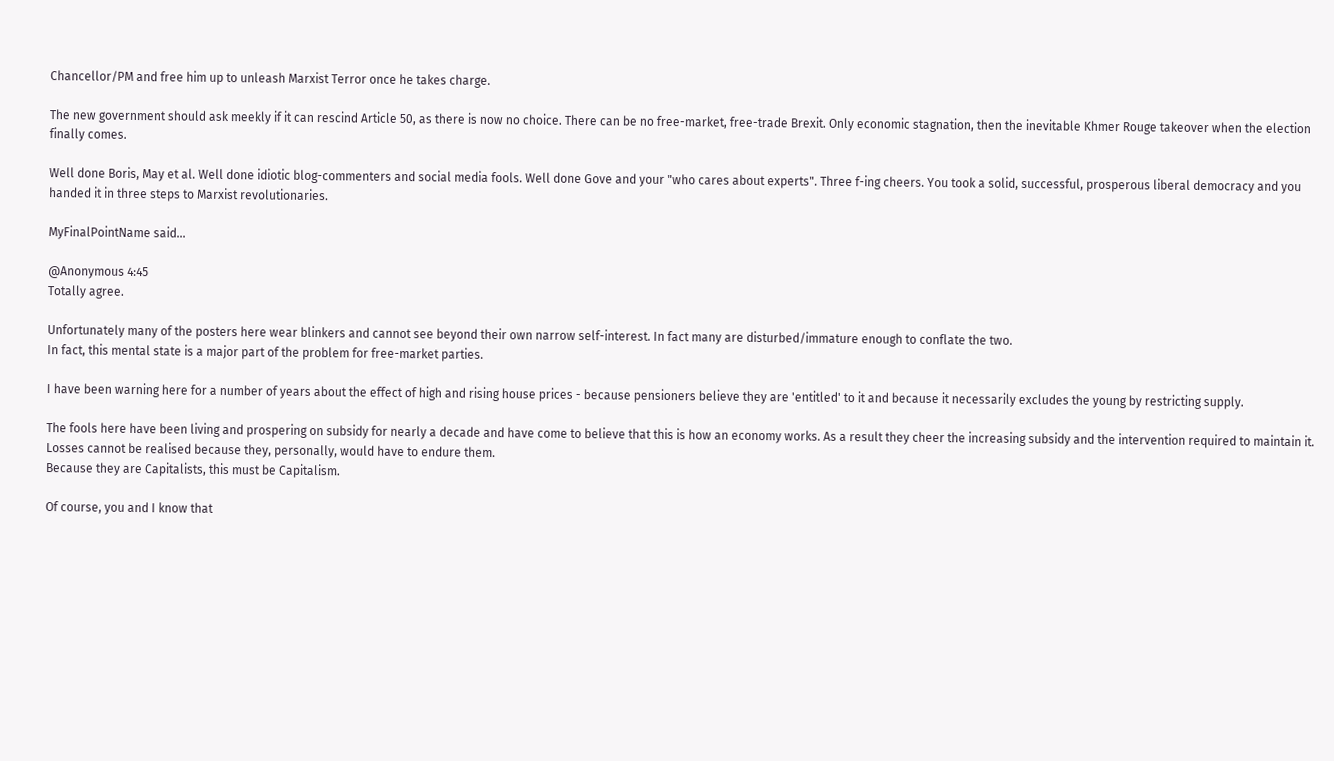Chancellor/PM and free him up to unleash Marxist Terror once he takes charge.

The new government should ask meekly if it can rescind Article 50, as there is now no choice. There can be no free-market, free-trade Brexit. Only economic stagnation, then the inevitable Khmer Rouge takeover when the election finally comes.

Well done Boris, May et al. Well done idiotic blog-commenters and social media fools. Well done Gove and your "who cares about experts". Three f-ing cheers. You took a solid, successful, prosperous liberal democracy and you handed it in three steps to Marxist revolutionaries.

MyFinalPointName said...

@Anonymous 4:45
Totally agree.

Unfortunately many of the posters here wear blinkers and cannot see beyond their own narrow self-interest. In fact many are disturbed/immature enough to conflate the two.
In fact, this mental state is a major part of the problem for free-market parties.

I have been warning here for a number of years about the effect of high and rising house prices - because pensioners believe they are 'entitled' to it and because it necessarily excludes the young by restricting supply.

The fools here have been living and prospering on subsidy for nearly a decade and have come to believe that this is how an economy works. As a result they cheer the increasing subsidy and the intervention required to maintain it.
Losses cannot be realised because they, personally, would have to endure them.
Because they are Capitalists, this must be Capitalism.

Of course, you and I know that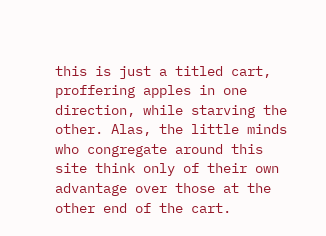this is just a titled cart, proffering apples in one direction, while starving the other. Alas, the little minds who congregate around this site think only of their own advantage over those at the other end of the cart.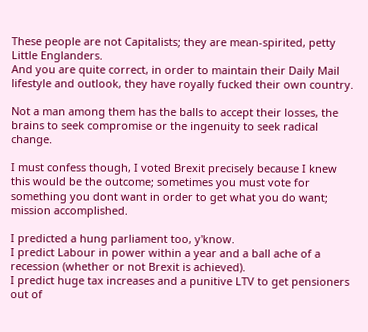These people are not Capitalists; they are mean-spirited, petty Little Englanders.
And you are quite correct, in order to maintain their Daily Mail lifestyle and outlook, they have royally fucked their own country.

Not a man among them has the balls to accept their losses, the brains to seek compromise or the ingenuity to seek radical change.

I must confess though, I voted Brexit precisely because I knew this would be the outcome; sometimes you must vote for something you dont want in order to get what you do want; mission accomplished.

I predicted a hung parliament too, y'know.
I predict Labour in power within a year and a ball ache of a recession (whether or not Brexit is achieved).
I predict huge tax increases and a punitive LTV to get pensioners out of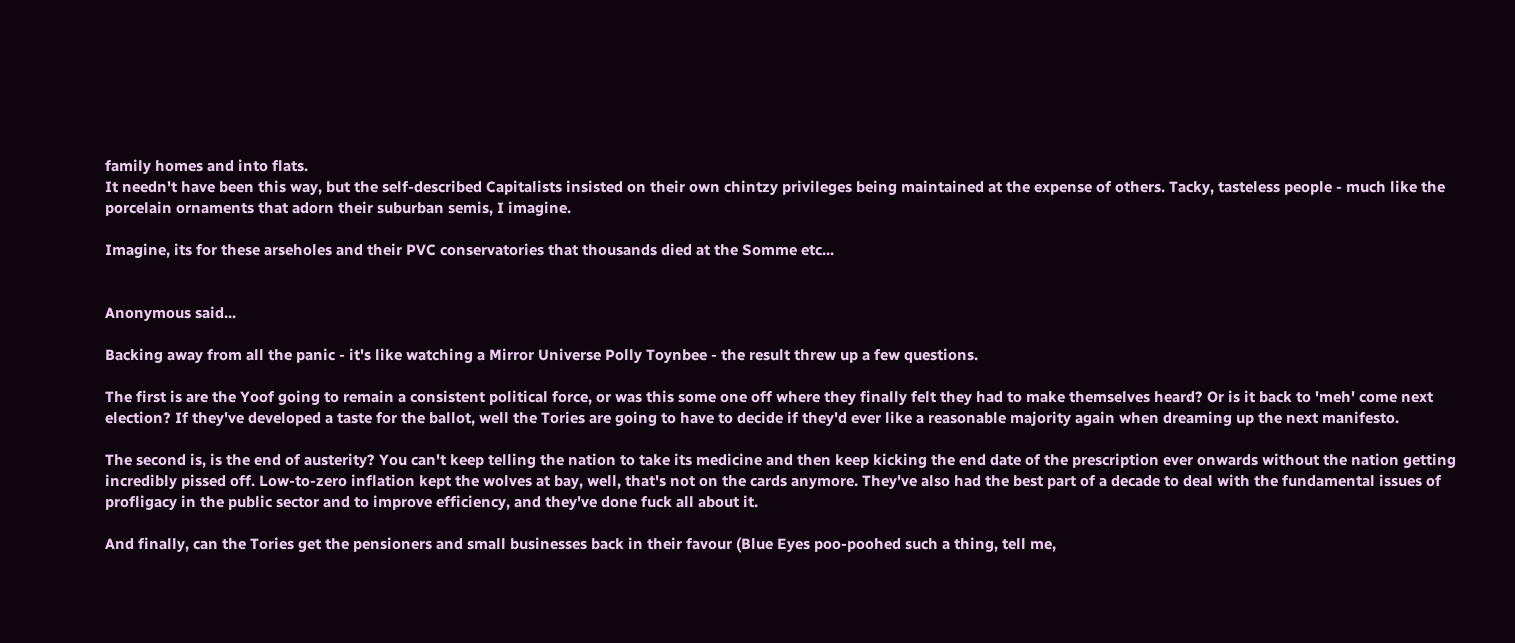family homes and into flats.
It needn't have been this way, but the self-described Capitalists insisted on their own chintzy privileges being maintained at the expense of others. Tacky, tasteless people - much like the porcelain ornaments that adorn their suburban semis, I imagine.

Imagine, its for these arseholes and their PVC conservatories that thousands died at the Somme etc...


Anonymous said...

Backing away from all the panic - it's like watching a Mirror Universe Polly Toynbee - the result threw up a few questions.

The first is are the Yoof going to remain a consistent political force, or was this some one off where they finally felt they had to make themselves heard? Or is it back to 'meh' come next election? If they've developed a taste for the ballot, well the Tories are going to have to decide if they'd ever like a reasonable majority again when dreaming up the next manifesto.

The second is, is the end of austerity? You can't keep telling the nation to take its medicine and then keep kicking the end date of the prescription ever onwards without the nation getting incredibly pissed off. Low-to-zero inflation kept the wolves at bay, well, that's not on the cards anymore. They've also had the best part of a decade to deal with the fundamental issues of profligacy in the public sector and to improve efficiency, and they've done fuck all about it.

And finally, can the Tories get the pensioners and small businesses back in their favour (Blue Eyes poo-poohed such a thing, tell me,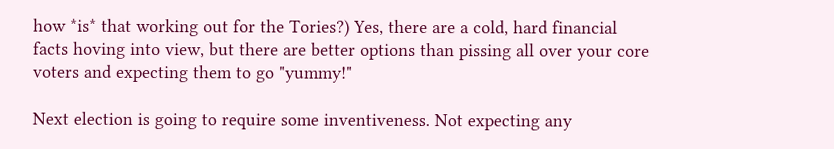how *is* that working out for the Tories?) Yes, there are a cold, hard financial facts hoving into view, but there are better options than pissing all over your core voters and expecting them to go "yummy!"

Next election is going to require some inventiveness. Not expecting any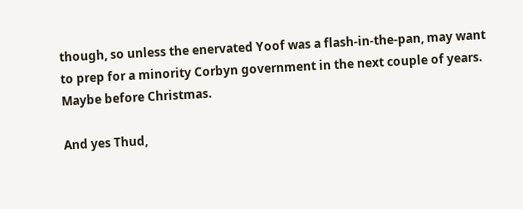though, so unless the enervated Yoof was a flash-in-the-pan, may want to prep for a minority Corbyn government in the next couple of years. Maybe before Christmas.

And yes Thud,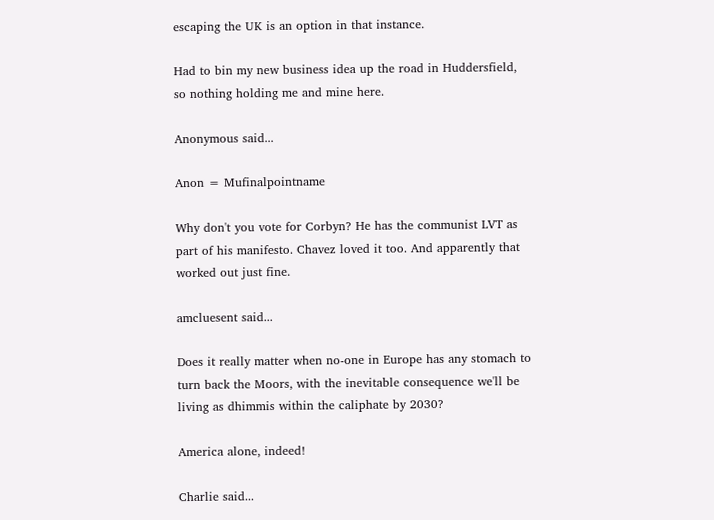escaping the UK is an option in that instance.

Had to bin my new business idea up the road in Huddersfield, so nothing holding me and mine here.

Anonymous said...

Anon = Mufinalpointname

Why don't you vote for Corbyn? He has the communist LVT as part of his manifesto. Chavez loved it too. And apparently that worked out just fine.

amcluesent said...

Does it really matter when no-one in Europe has any stomach to turn back the Moors, with the inevitable consequence we'll be living as dhimmis within the caliphate by 2030?

America alone, indeed!

Charlie said...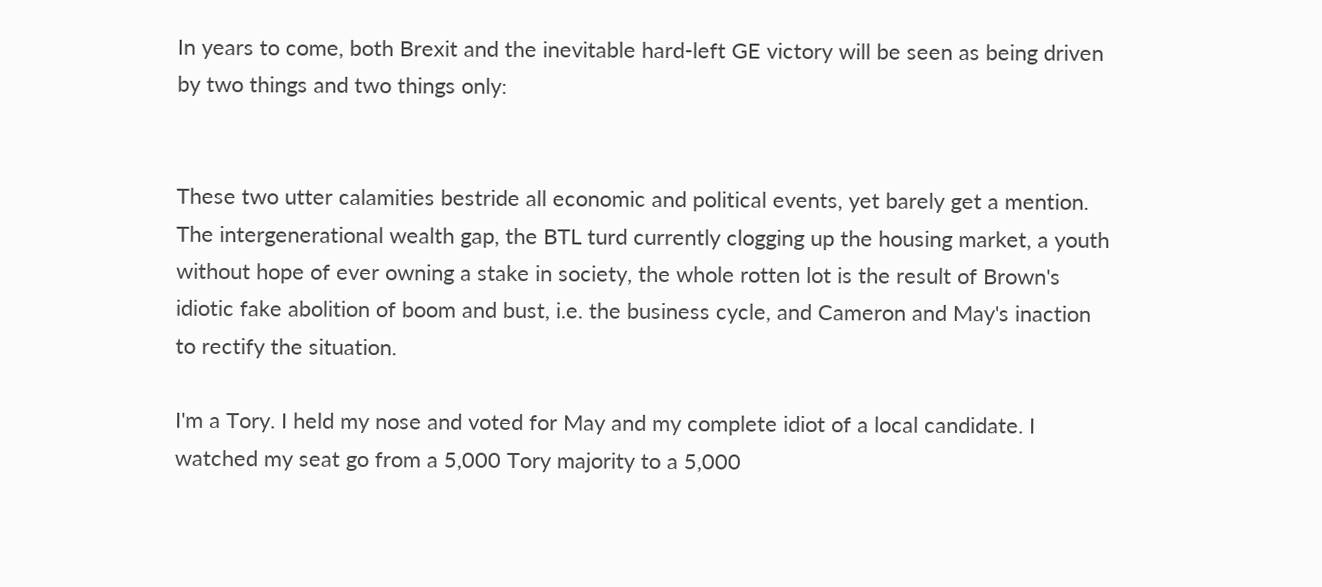In years to come, both Brexit and the inevitable hard-left GE victory will be seen as being driven by two things and two things only:


These two utter calamities bestride all economic and political events, yet barely get a mention. The intergenerational wealth gap, the BTL turd currently clogging up the housing market, a youth without hope of ever owning a stake in society, the whole rotten lot is the result of Brown's idiotic fake abolition of boom and bust, i.e. the business cycle, and Cameron and May's inaction to rectify the situation.

I'm a Tory. I held my nose and voted for May and my complete idiot of a local candidate. I watched my seat go from a 5,000 Tory majority to a 5,000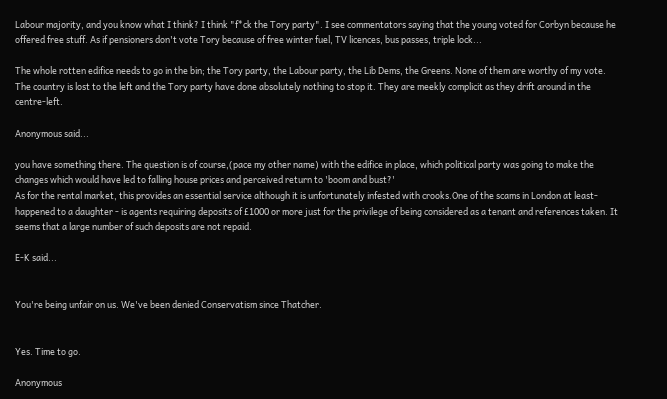Labour majority, and you know what I think? I think "f*ck the Tory party". I see commentators saying that the young voted for Corbyn because he offered free stuff. As if pensioners don't vote Tory because of free winter fuel, TV licences, bus passes, triple lock...

The whole rotten edifice needs to go in the bin; the Tory party, the Labour party, the Lib Dems, the Greens. None of them are worthy of my vote. The country is lost to the left and the Tory party have done absolutely nothing to stop it. They are meekly complicit as they drift around in the centre-left.

Anonymous said...

you have something there. The question is of course,(pace my other name) with the edifice in place, which political party was going to make the changes which would have led to falling house prices and perceived return to 'boom and bust?'
As for the rental market, this provides an essential service although it is unfortunately infested with crooks.One of the scams in London at least-happened to a daughter - is agents requiring deposits of £1000 or more just for the privilege of being considered as a tenant and references taken. It seems that a large number of such deposits are not repaid.

E-K said...


You're being unfair on us. We've been denied Conservatism since Thatcher.


Yes. Time to go.

Anonymous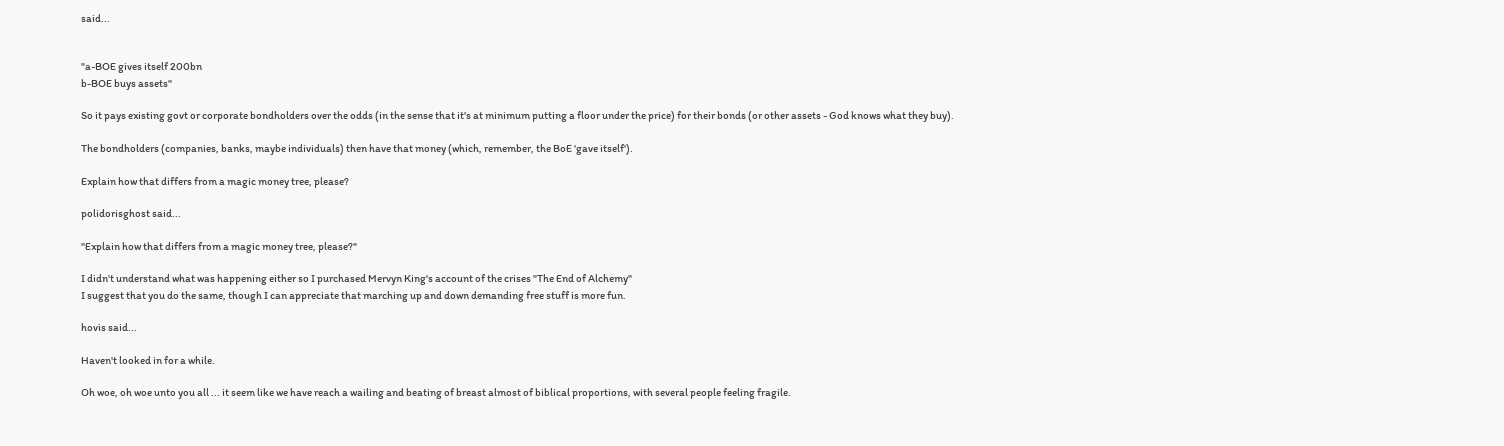said...


"a-BOE gives itself 200bn
b-BOE buys assets"

So it pays existing govt or corporate bondholders over the odds (in the sense that it's at minimum putting a floor under the price) for their bonds (or other assets - God knows what they buy).

The bondholders (companies, banks, maybe individuals) then have that money (which, remember, the BoE 'gave itself').

Explain how that differs from a magic money tree, please?

polidorisghost said...

"Explain how that differs from a magic money tree, please?"

I didn't understand what was happening either so I purchased Mervyn King's account of the crises "The End of Alchemy"
I suggest that you do the same, though I can appreciate that marching up and down demanding free stuff is more fun.

hovis said...

Haven't looked in for a while.

Oh woe, oh woe unto you all ... it seem like we have reach a wailing and beating of breast almost of biblical proportions, with several people feeling fragile.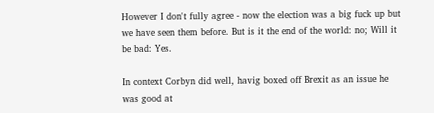However I don't fully agree - now the election was a big fuck up but we have seen them before. But is it the end of the world: no; Will it be bad: Yes.

In context Corbyn did well, havig boxed off Brexit as an issue he was good at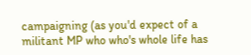campaigning (as you'd expect of a militant MP who who's whole life has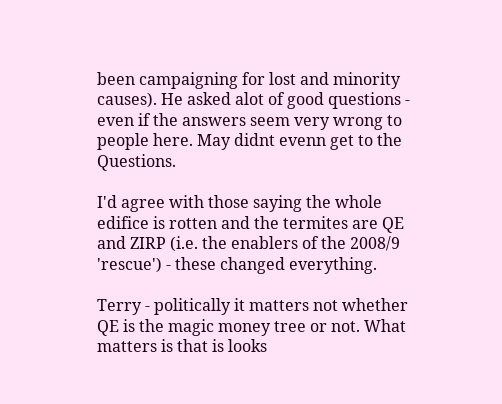been campaigning for lost and minority causes). He asked alot of good questions - even if the answers seem very wrong to people here. May didnt evenn get to the Questions.

I'd agree with those saying the whole edifice is rotten and the termites are QE and ZIRP (i.e. the enablers of the 2008/9 'rescue') - these changed everything.

Terry - politically it matters not whether QE is the magic money tree or not. What matters is that is looks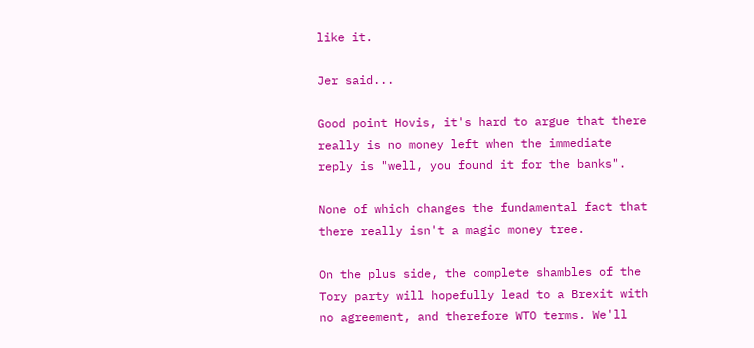like it.

Jer said...

Good point Hovis, it's hard to argue that there really is no money left when the immediate reply is "well, you found it for the banks".

None of which changes the fundamental fact that there really isn't a magic money tree.

On the plus side, the complete shambles of the Tory party will hopefully lead to a Brexit with no agreement, and therefore WTO terms. We'll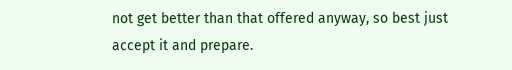not get better than that offered anyway, so best just accept it and prepare.